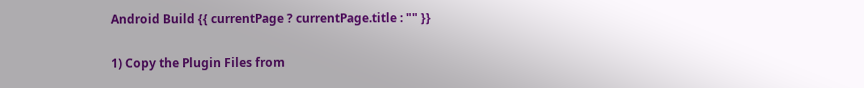Android Build {{ currentPage ? currentPage.title : "" }}

1) Copy the Plugin Files from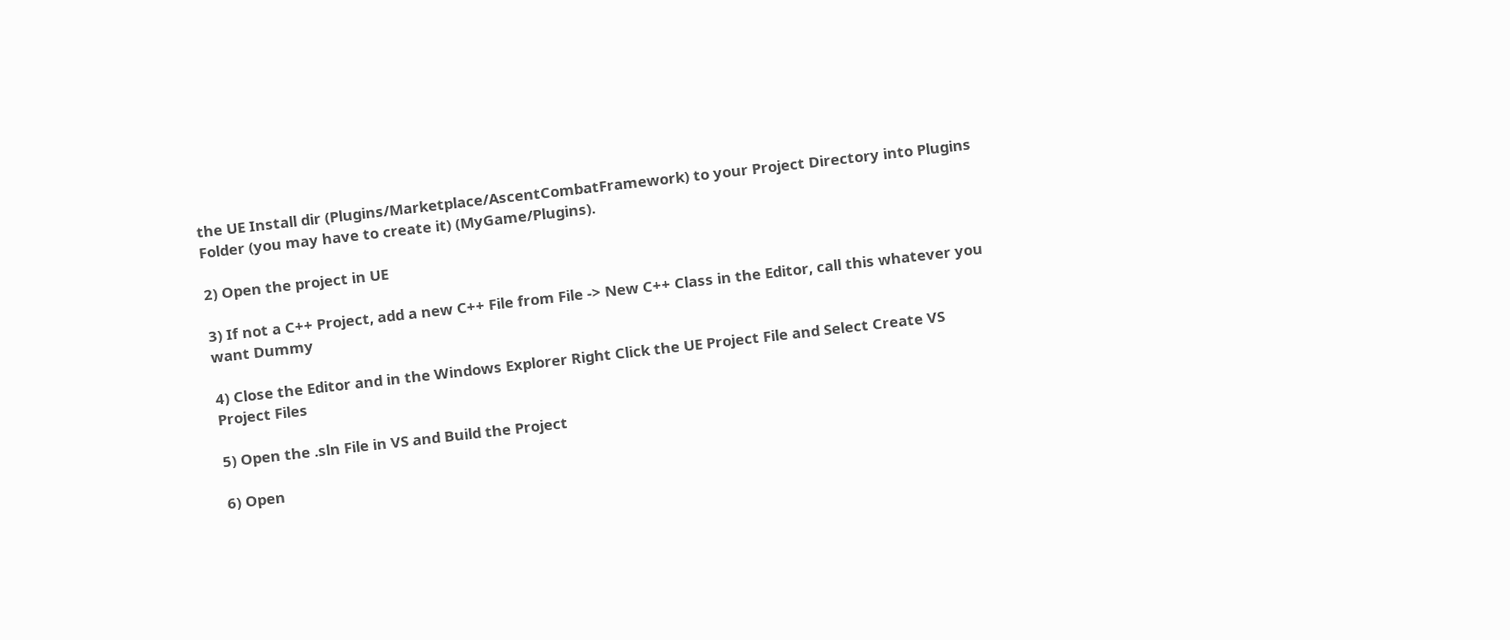the UE Install dir (Plugins/Marketplace/AscentCombatFramework) to your Project Directory into Plugins Folder (you may have to create it) (MyGame/Plugins).

2) Open the project in UE

3) If not a C++ Project, add a new C++ File from File -> New C++ Class in the Editor, call this whatever you want Dummy

4) Close the Editor and in the Windows Explorer Right Click the UE Project File and Select Create VS Project Files

5) Open the .sln File in VS and Build the Project

6) Open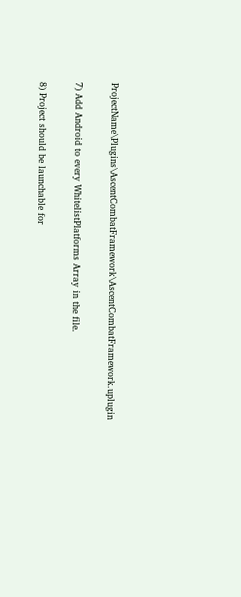ProjectName\Plugins\AscentCombatFramework\AscentCombatFramework.uplugin

7) Add Android to every WhitelistPlatforms Array in the file.

8) Project should be launchable for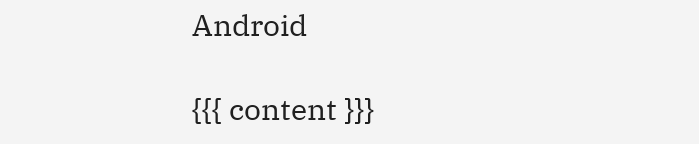Android

{{{ content }}}